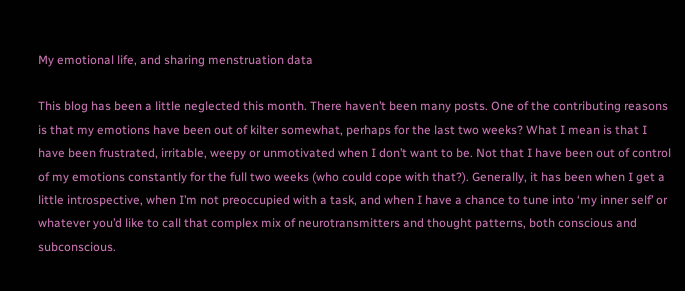My emotional life, and sharing menstruation data

This blog has been a little neglected this month. There haven’t been many posts. One of the contributing reasons is that my emotions have been out of kilter somewhat, perhaps for the last two weeks? What I mean is that I have been frustrated, irritable, weepy or unmotivated when I don’t want to be. Not that I have been out of control of my emotions constantly for the full two weeks (who could cope with that?). Generally, it has been when I get a little introspective, when I’m not preoccupied with a task, and when I have a chance to tune into ‘my inner self’ or whatever you’d like to call that complex mix of neurotransmitters and thought patterns, both conscious and subconscious.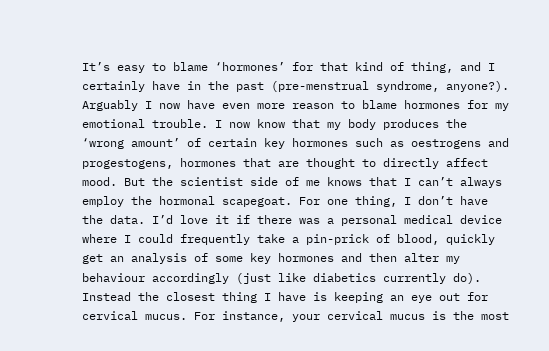It’s easy to blame ‘hormones’ for that kind of thing, and I certainly have in the past (pre-menstrual syndrome, anyone?). Arguably I now have even more reason to blame hormones for my emotional trouble. I now know that my body produces the ‘wrong amount’ of certain key hormones such as oestrogens and progestogens, hormones that are thought to directly affect mood. But the scientist side of me knows that I can’t always employ the hormonal scapegoat. For one thing, I don’t have the data. I’d love it if there was a personal medical device where I could frequently take a pin-prick of blood, quickly get an analysis of some key hormones and then alter my behaviour accordingly (just like diabetics currently do). Instead the closest thing I have is keeping an eye out for cervical mucus. For instance, your cervical mucus is the most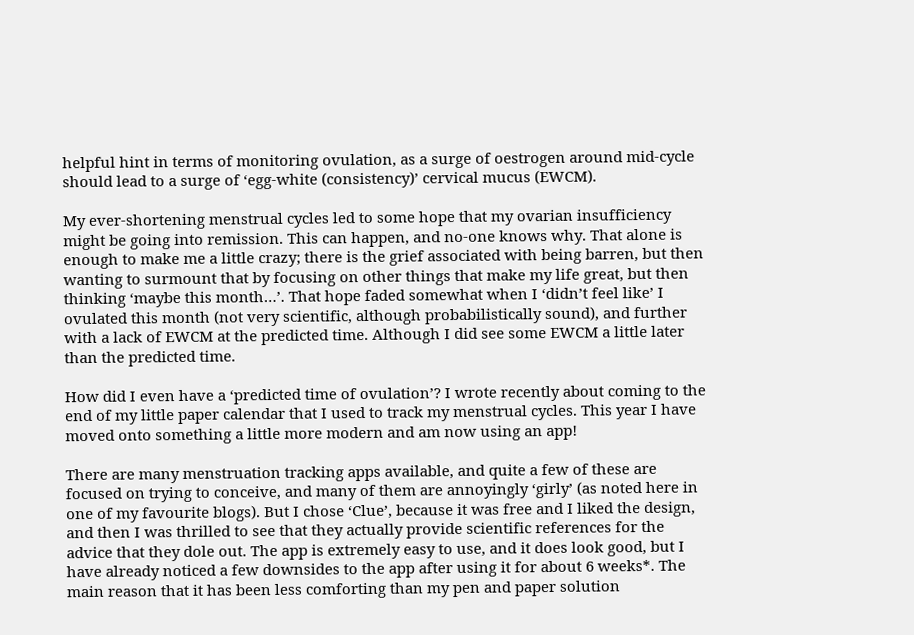helpful hint in terms of monitoring ovulation, as a surge of oestrogen around mid-cycle should lead to a surge of ‘egg-white (consistency)’ cervical mucus (EWCM).

My ever-shortening menstrual cycles led to some hope that my ovarian insufficiency might be going into remission. This can happen, and no-one knows why. That alone is enough to make me a little crazy; there is the grief associated with being barren, but then wanting to surmount that by focusing on other things that make my life great, but then thinking ‘maybe this month…’. That hope faded somewhat when I ‘didn’t feel like’ I ovulated this month (not very scientific, although probabilistically sound), and further with a lack of EWCM at the predicted time. Although I did see some EWCM a little later than the predicted time.

How did I even have a ‘predicted time of ovulation’? I wrote recently about coming to the end of my little paper calendar that I used to track my menstrual cycles. This year I have moved onto something a little more modern and am now using an app!

There are many menstruation tracking apps available, and quite a few of these are focused on trying to conceive, and many of them are annoyingly ‘girly’ (as noted here in one of my favourite blogs). But I chose ‘Clue’, because it was free and I liked the design, and then I was thrilled to see that they actually provide scientific references for the advice that they dole out. The app is extremely easy to use, and it does look good, but I have already noticed a few downsides to the app after using it for about 6 weeks*. The main reason that it has been less comforting than my pen and paper solution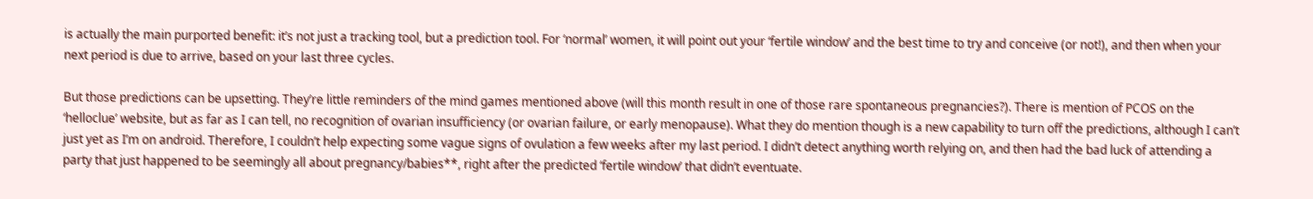is actually the main purported benefit: it’s not just a tracking tool, but a prediction tool. For ‘normal’ women, it will point out your ‘fertile window’ and the best time to try and conceive (or not!), and then when your next period is due to arrive, based on your last three cycles.

But those predictions can be upsetting. They’re little reminders of the mind games mentioned above (will this month result in one of those rare spontaneous pregnancies?). There is mention of PCOS on the ‘helloclue’ website, but as far as I can tell, no recognition of ovarian insufficiency (or ovarian failure, or early menopause). What they do mention though is a new capability to turn off the predictions, although I can’t just yet as I’m on android. Therefore, I couldn’t help expecting some vague signs of ovulation a few weeks after my last period. I didn’t detect anything worth relying on, and then had the bad luck of attending a party that just happened to be seemingly all about pregnancy/babies**, right after the predicted ‘fertile window’ that didn’t eventuate.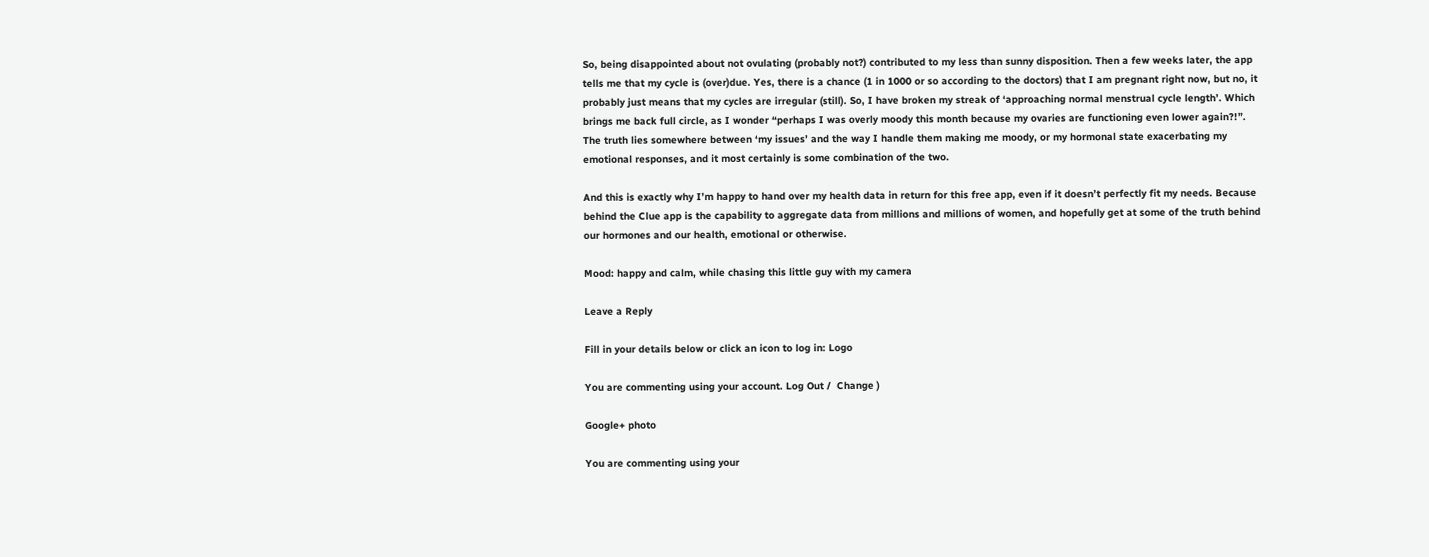So, being disappointed about not ovulating (probably not?) contributed to my less than sunny disposition. Then a few weeks later, the app tells me that my cycle is (over)due. Yes, there is a chance (1 in 1000 or so according to the doctors) that I am pregnant right now, but no, it probably just means that my cycles are irregular (still). So, I have broken my streak of ‘approaching normal menstrual cycle length’. Which brings me back full circle, as I wonder “perhaps I was overly moody this month because my ovaries are functioning even lower again?!”. The truth lies somewhere between ‘my issues’ and the way I handle them making me moody, or my hormonal state exacerbating my emotional responses, and it most certainly is some combination of the two.

And this is exactly why I’m happy to hand over my health data in return for this free app, even if it doesn’t perfectly fit my needs. Because behind the Clue app is the capability to aggregate data from millions and millions of women, and hopefully get at some of the truth behind our hormones and our health, emotional or otherwise.

Mood: happy and calm, while chasing this little guy with my camera

Leave a Reply

Fill in your details below or click an icon to log in: Logo

You are commenting using your account. Log Out /  Change )

Google+ photo

You are commenting using your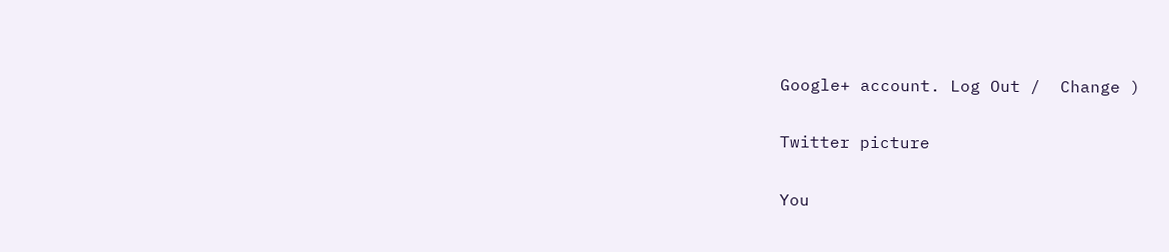Google+ account. Log Out /  Change )

Twitter picture

You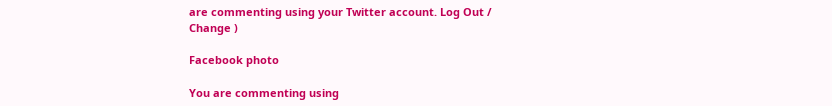are commenting using your Twitter account. Log Out /  Change )

Facebook photo

You are commenting using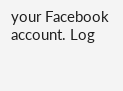your Facebook account. Log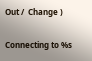Out /  Change )

Connecting to %s